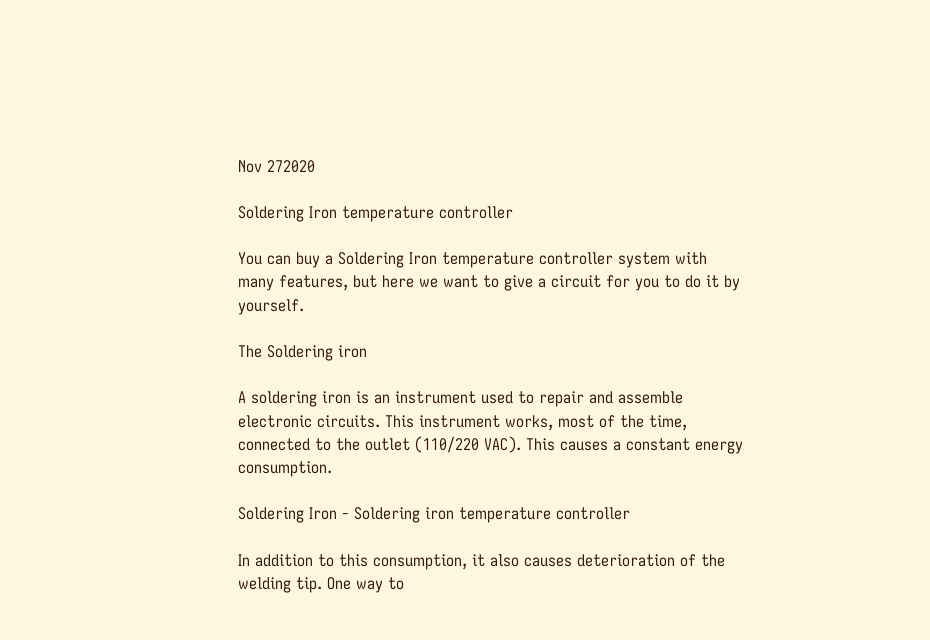Nov 272020

Soldering Iron temperature controller

You can buy a Soldering Iron temperature controller system with many features, but here we want to give a circuit for you to do it by yourself.

The Soldering iron

A soldering iron is an instrument used to repair and assemble electronic circuits. This instrument works, most of the time, connected to the outlet (110/220 VAC). This causes a constant energy consumption.

Soldering Iron - Soldering iron temperature controller

In addition to this consumption, it also causes deterioration of the welding tip. One way to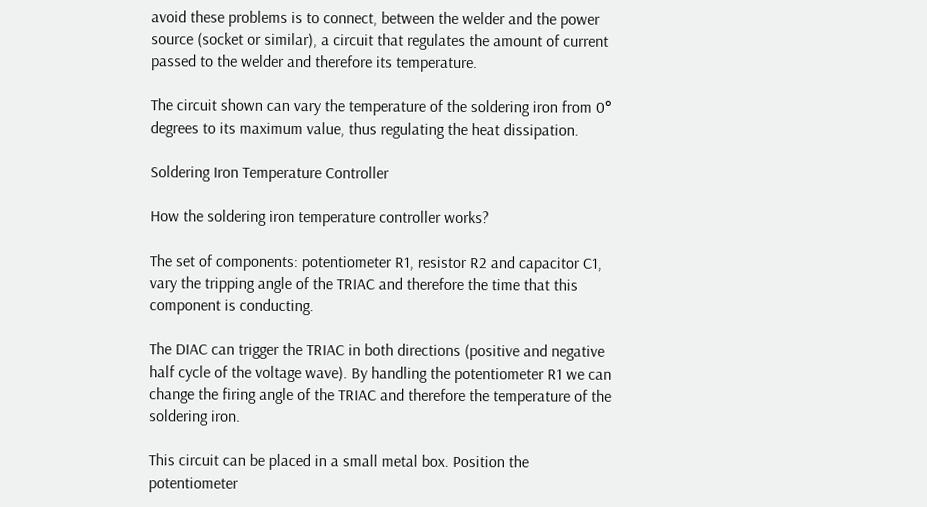avoid these problems is to connect, between the welder and the power source (socket or similar), a circuit that regulates the amount of current passed to the welder and therefore its temperature.

The circuit shown can vary the temperature of the soldering iron from 0° degrees to its maximum value, thus regulating the heat dissipation.

Soldering Iron Temperature Controller

How the soldering iron temperature controller works?

The set of components: potentiometer R1, resistor R2 and capacitor C1, vary the tripping angle of the TRIAC and therefore the time that this component is conducting.

The DIAC can trigger the TRIAC in both directions (positive and negative half cycle of the voltage wave). By handling the potentiometer R1 we can change the firing angle of the TRIAC and therefore the temperature of the soldering iron.

This circuit can be placed in a small metal box. Position the potentiometer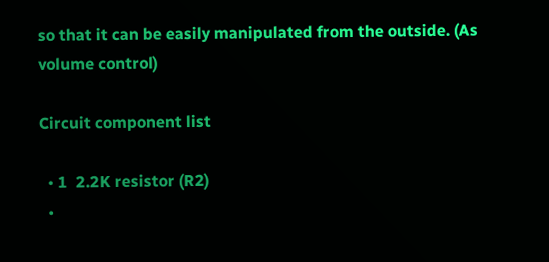so that it can be easily manipulated from the outside. (As volume control)

Circuit component list

  • 1  2.2K resistor (R2)
  •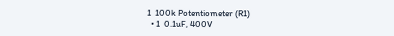1  100k Potentiometer (R1)
  • 1  0.1uF, 400V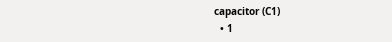capacitor (C1)
  • 1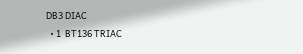DB3 DIAC
  • 1  BT136 TRIAC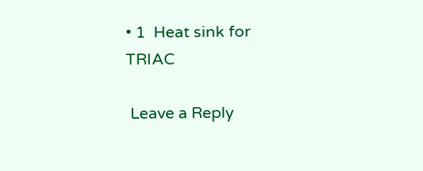• 1  Heat sink for TRIAC

 Leave a Reply